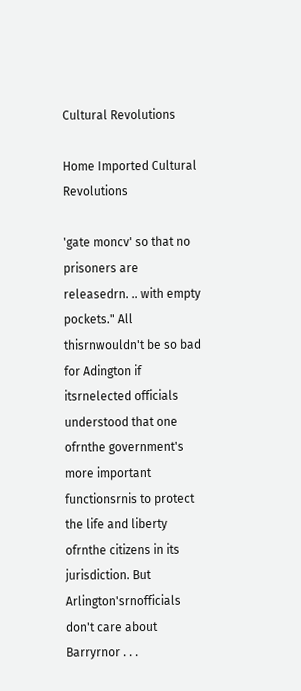Cultural Revolutions

Home Imported Cultural Revolutions

'gate moncv' so that no prisoners are releasedrn. .. with empty pockets." All thisrnwouldn't be so bad for Adington if itsrnelected officials understood that one ofrnthe government's more important functionsrnis to protect the life and liberty ofrnthe citizens in its jurisdiction. But Arlington'srnofficials don't care about Barryrnor . . .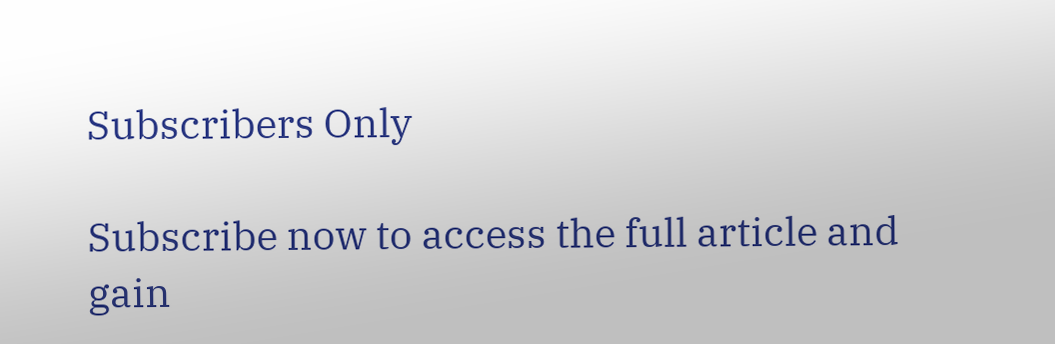Subscribers Only

Subscribe now to access the full article and gain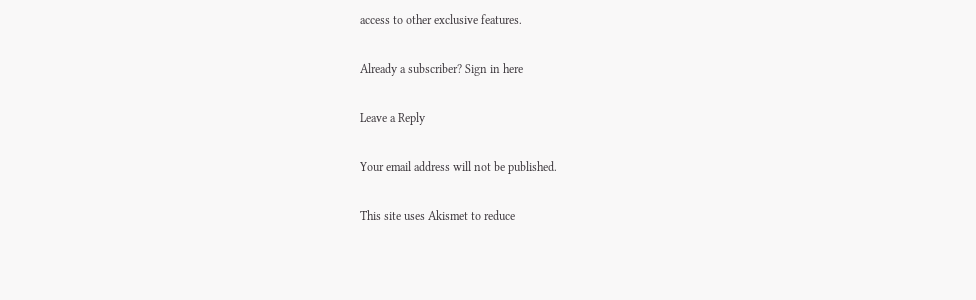access to other exclusive features.

Already a subscriber? Sign in here

Leave a Reply

Your email address will not be published.

This site uses Akismet to reduce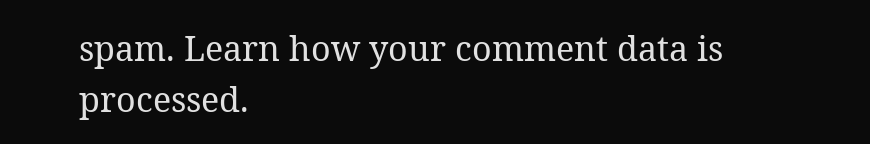spam. Learn how your comment data is processed.